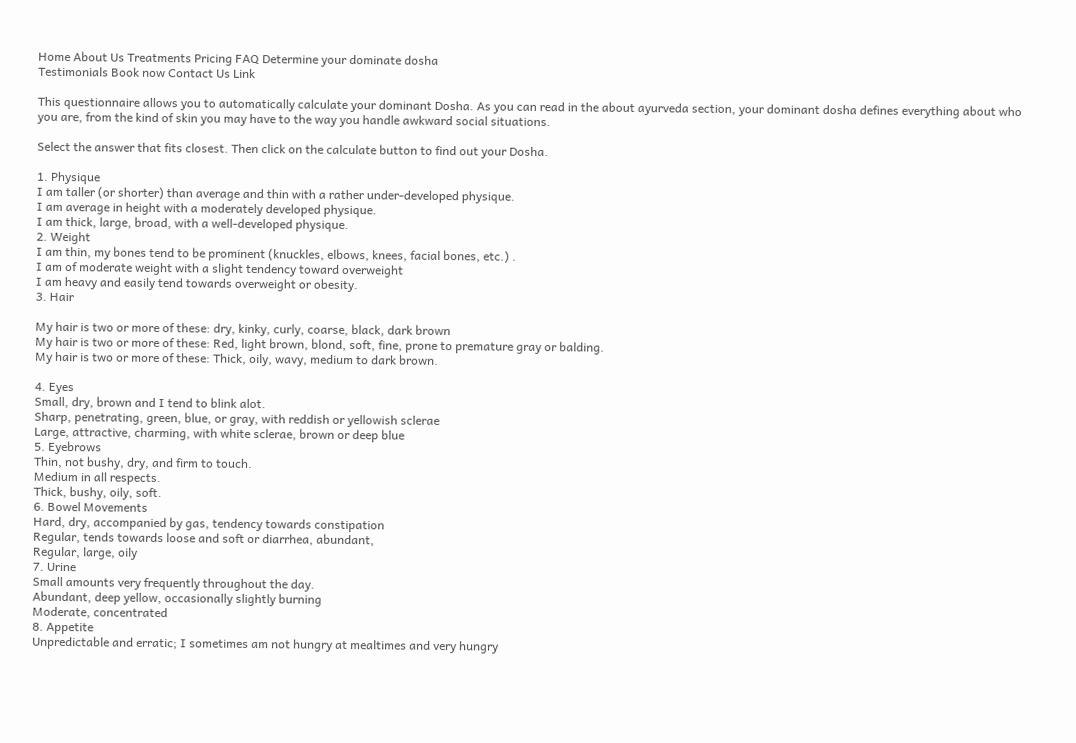Home About Us Treatments Pricing FAQ Determine your dominate dosha
Testimonials Book now Contact Us Link

This questionnaire allows you to automatically calculate your dominant Dosha. As you can read in the about ayurveda section, your dominant dosha defines everything about who you are, from the kind of skin you may have to the way you handle awkward social situations.

Select the answer that fits closest. Then click on the calculate button to find out your Dosha.

1. Physique
I am taller (or shorter) than average and thin with a rather under-developed physique.
I am average in height with a moderately developed physique.
I am thick, large, broad, with a well-developed physique.
2. Weight
I am thin, my bones tend to be prominent (knuckles, elbows, knees, facial bones, etc.) .
I am of moderate weight with a slight tendency toward overweight
I am heavy and easily tend towards overweight or obesity.
3. Hair

My hair is two or more of these: dry, kinky, curly, coarse, black, dark brown
My hair is two or more of these: Red, light brown, blond, soft, fine, prone to premature gray or balding.
My hair is two or more of these: Thick, oily, wavy, medium to dark brown.

4. Eyes
Small, dry, brown and I tend to blink alot.
Sharp, penetrating, green, blue, or gray, with reddish or yellowish sclerae
Large, attractive, charming, with white sclerae, brown or deep blue
5. Eyebrows
Thin, not bushy, dry, and firm to touch.
Medium in all respects.
Thick, bushy, oily, soft.
6. Bowel Movements
Hard, dry, accompanied by gas, tendency towards constipation
Regular, tends towards loose and soft or diarrhea, abundant,
Regular, large, oily
7. Urine
Small amounts very frequently throughout the day.
Abundant, deep yellow, occasionally slightly burning
Moderate, concentrated
8. Appetite
Unpredictable and erratic; I sometimes am not hungry at mealtimes and very hungry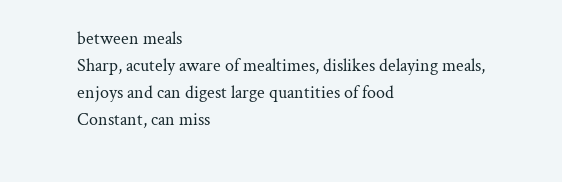between meals
Sharp, acutely aware of mealtimes, dislikes delaying meals, enjoys and can digest large quantities of food
Constant, can miss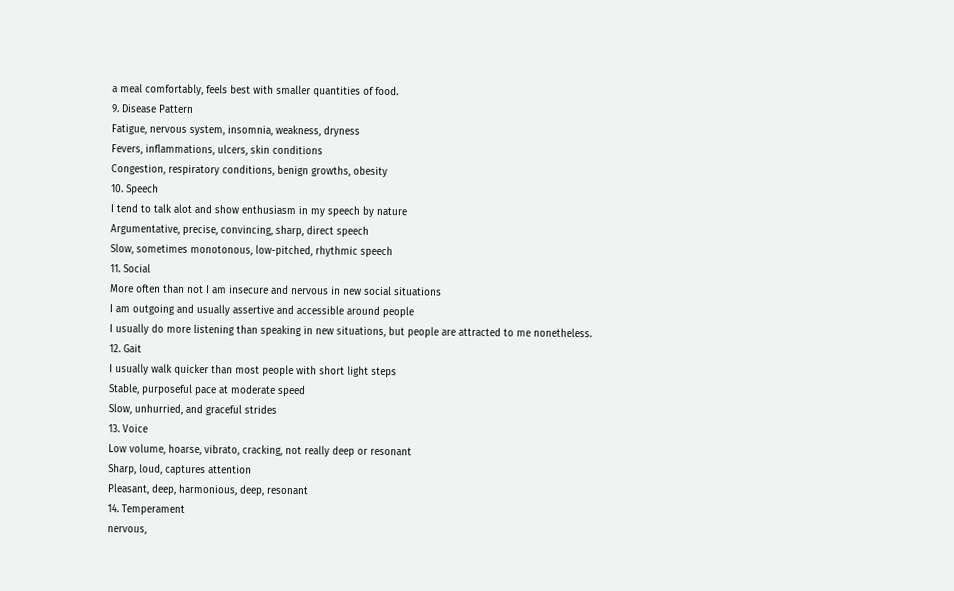a meal comfortably, feels best with smaller quantities of food.
9. Disease Pattern
Fatigue, nervous system, insomnia, weakness, dryness
Fevers, inflammations, ulcers, skin conditions
Congestion, respiratory conditions, benign growths, obesity
10. Speech
I tend to talk alot and show enthusiasm in my speech by nature
Argumentative, precise, convincing, sharp, direct speech
Slow, sometimes monotonous, low-pitched, rhythmic speech
11. Social
More often than not I am insecure and nervous in new social situations
I am outgoing and usually assertive and accessible around people
I usually do more listening than speaking in new situations, but people are attracted to me nonetheless.
12. Gait
I usually walk quicker than most people with short light steps
Stable, purposeful pace at moderate speed
Slow, unhurried, and graceful strides
13. Voice
Low volume, hoarse, vibrato, cracking, not really deep or resonant
Sharp, loud, captures attention
Pleasant, deep, harmonious, deep, resonant
14. Temperament
nervous,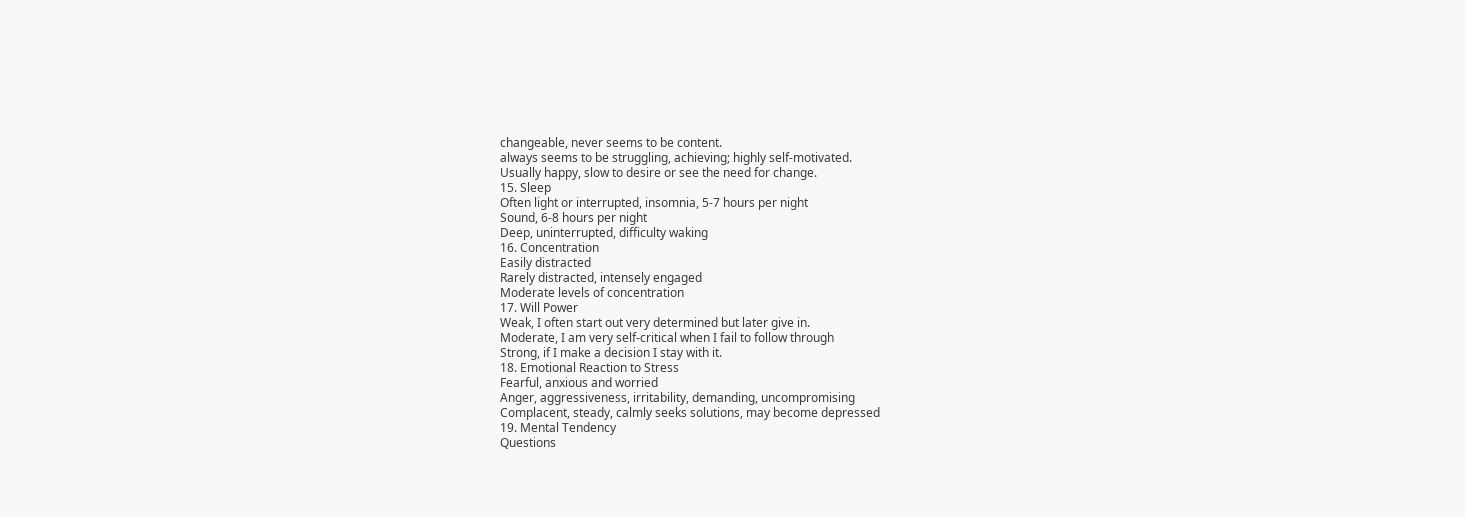changeable, never seems to be content.
always seems to be struggling, achieving; highly self-motivated.
Usually happy, slow to desire or see the need for change.
15. Sleep
Often light or interrupted, insomnia, 5-7 hours per night
Sound, 6-8 hours per night
Deep, uninterrupted, difficulty waking
16. Concentration
Easily distracted
Rarely distracted, intensely engaged
Moderate levels of concentration
17. Will Power
Weak, I often start out very determined but later give in.
Moderate, I am very self-critical when I fail to follow through
Strong, if I make a decision I stay with it.
18. Emotional Reaction to Stress
Fearful, anxious and worried
Anger, aggressiveness, irritability, demanding, uncompromising
Complacent, steady, calmly seeks solutions, may become depressed
19. Mental Tendency
Questions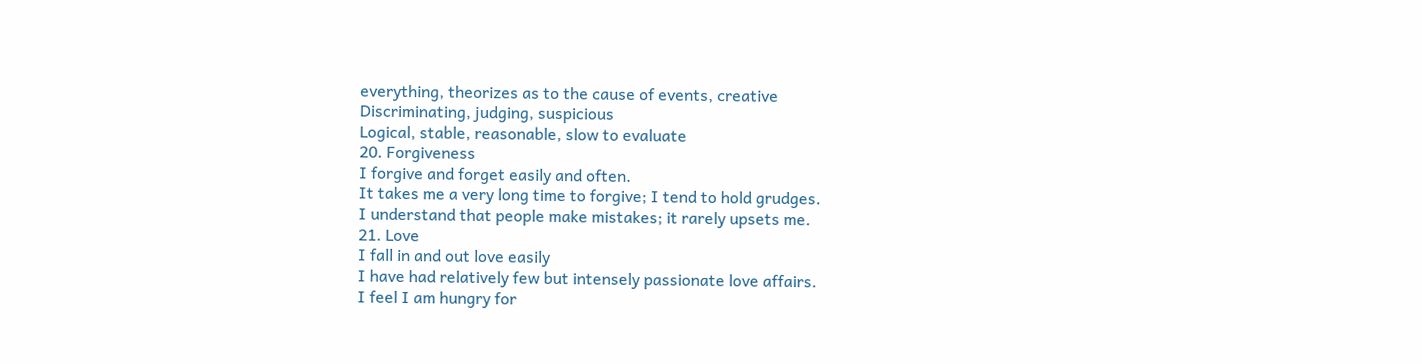everything, theorizes as to the cause of events, creative
Discriminating, judging, suspicious
Logical, stable, reasonable, slow to evaluate
20. Forgiveness
I forgive and forget easily and often.
It takes me a very long time to forgive; I tend to hold grudges.
I understand that people make mistakes; it rarely upsets me.
21. Love
I fall in and out love easily
I have had relatively few but intensely passionate love affairs.
I feel I am hungry for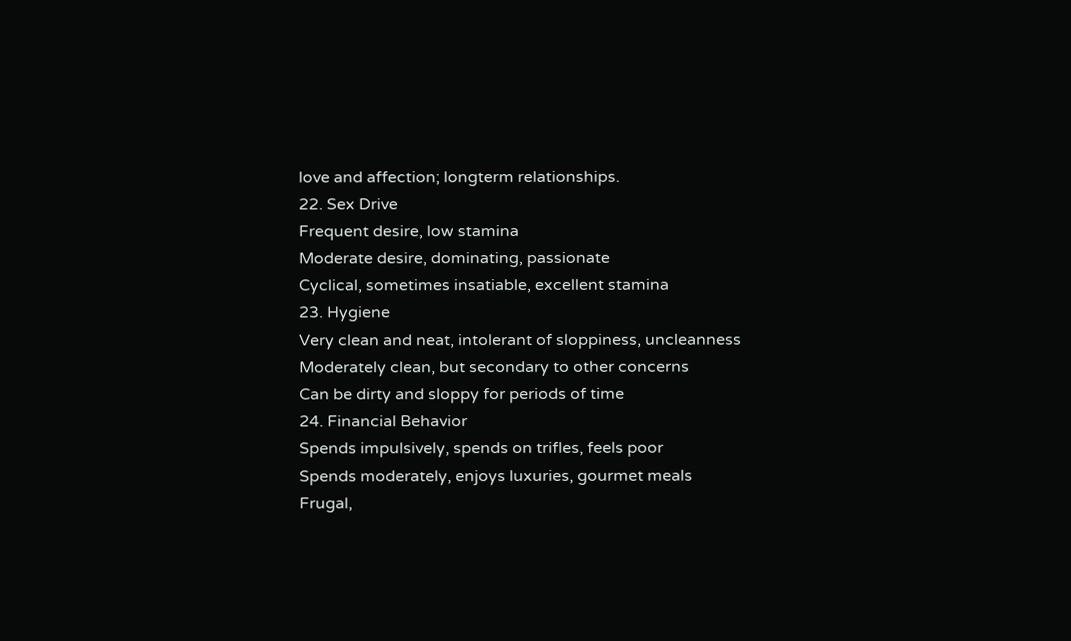love and affection; longterm relationships.
22. Sex Drive
Frequent desire, low stamina
Moderate desire, dominating, passionate
Cyclical, sometimes insatiable, excellent stamina
23. Hygiene
Very clean and neat, intolerant of sloppiness, uncleanness
Moderately clean, but secondary to other concerns
Can be dirty and sloppy for periods of time
24. Financial Behavior
Spends impulsively, spends on trifles, feels poor
Spends moderately, enjoys luxuries, gourmet meals
Frugal,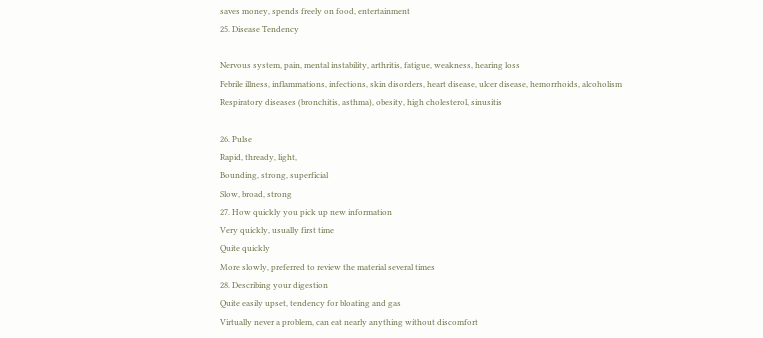saves money, spends freely on food, entertainment
25. Disease Tendency

Nervous system, pain, mental instability, arthritis, fatigue, weakness, hearing loss
Febrile illness, inflammations, infections, skin disorders, heart disease, ulcer disease, hemorrhoids, alcoholism
Respiratory diseases (bronchitis, asthma), obesity, high cholesterol, sinusitis

26. Pulse
Rapid, thready, light,
Bounding, strong, superficial
Slow, broad, strong
27. How quickly you pick up new information
Very quickly, usually first time
Quite quickly
More slowly, preferred to review the material several times
28. Describing your digestion
Quite easily upset, tendency for bloating and gas
Virtually never a problem, can eat nearly anything without discomfort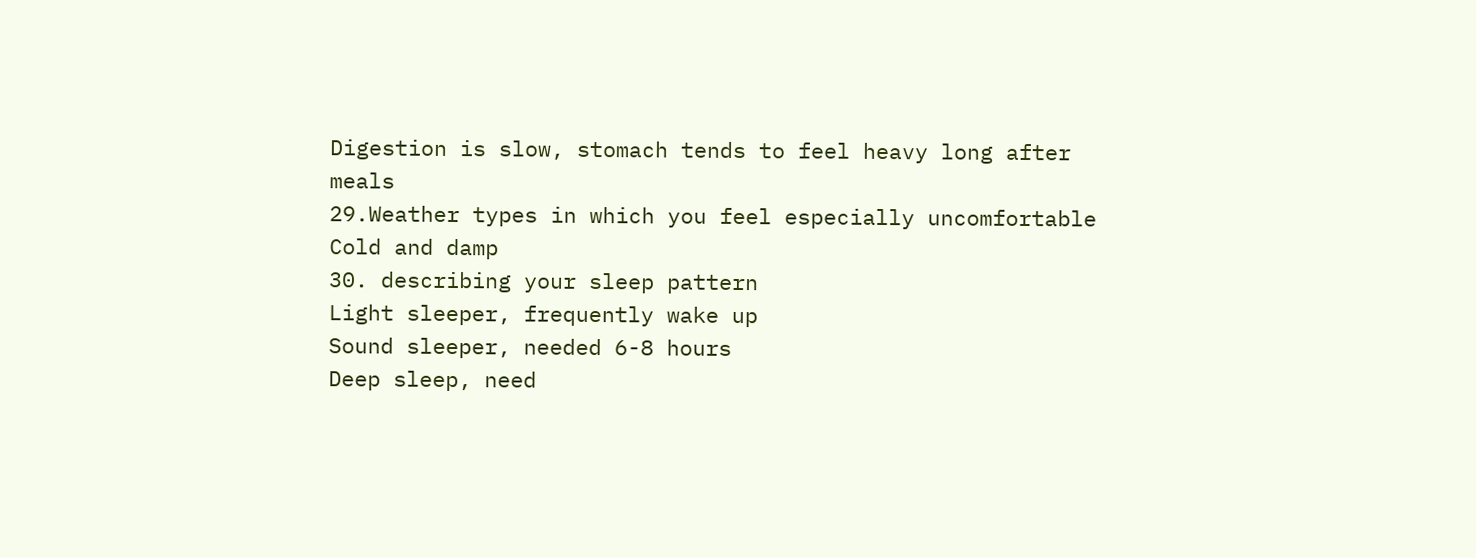Digestion is slow, stomach tends to feel heavy long after meals
29.Weather types in which you feel especially uncomfortable
Cold and damp
30. describing your sleep pattern
Light sleeper, frequently wake up
Sound sleeper, needed 6-8 hours
Deep sleep, need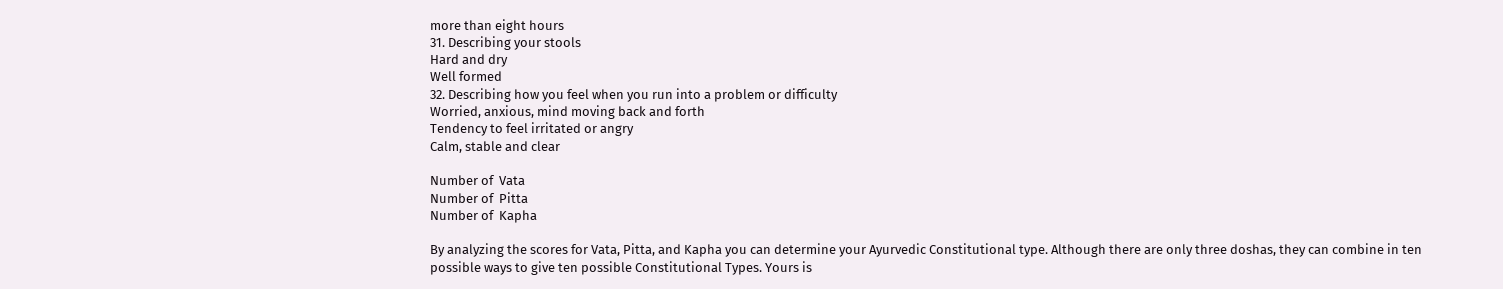more than eight hours
31. Describing your stools
Hard and dry
Well formed
32. Describing how you feel when you run into a problem or difficulty
Worried, anxious, mind moving back and forth
Tendency to feel irritated or angry
Calm, stable and clear

Number of  Vata
Number of  Pitta
Number of  Kapha

By analyzing the scores for Vata, Pitta, and Kapha you can determine your Ayurvedic Constitutional type. Although there are only three doshas, they can combine in ten possible ways to give ten possible Constitutional Types. Yours is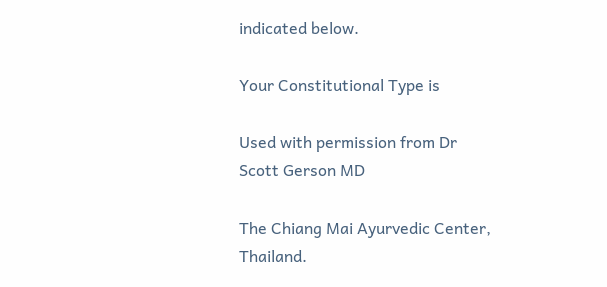indicated below.

Your Constitutional Type is

Used with permission from Dr Scott Gerson MD

The Chiang Mai Ayurvedic Center, Thailand.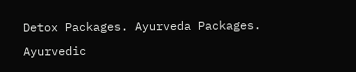Detox Packages. Ayurveda Packages. Ayurvedic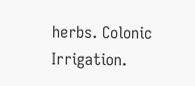herbs. Colonic Irrigation.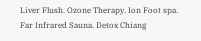Liver Flush. Ozone Therapy. Ion Foot spa. Far Infrared Sauna. Detox Chiang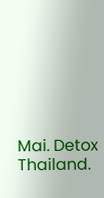Mai. Detox Thailand.